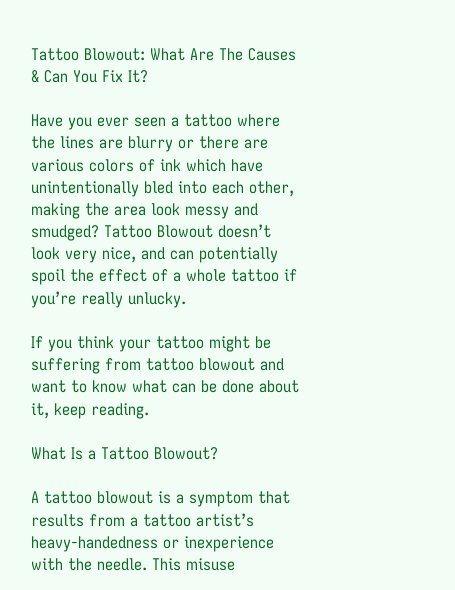Tattoo Blowout: What Are The Causes & Can You Fix It?

Have you ever seen a tattoo where the lines are blurry or there are various colors of ink which have unintentionally bled into each other, making the area look messy and smudged? Tattoo Blowout doesn’t look very nice, and can potentially spoil the effect of a whole tattoo if you’re really unlucky.

If you think your tattoo might be suffering from tattoo blowout and want to know what can be done about it, keep reading.

What Is a Tattoo Blowout?

A tattoo blowout is a symptom that results from a tattoo artist’s heavy-handedness or inexperience with the needle. This misuse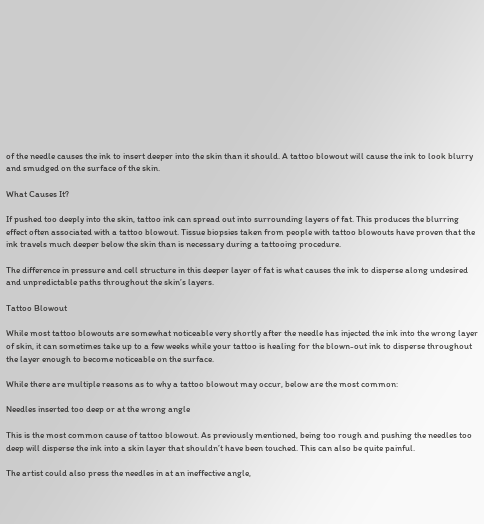of the needle causes the ink to insert deeper into the skin than it should. A tattoo blowout will cause the ink to look blurry and smudged on the surface of the skin.

What Causes It?

If pushed too deeply into the skin, tattoo ink can spread out into surrounding layers of fat. This produces the blurring effect often associated with a tattoo blowout. Tissue biopsies taken from people with tattoo blowouts have proven that the ink travels much deeper below the skin than is necessary during a tattooing procedure.

The difference in pressure and cell structure in this deeper layer of fat is what causes the ink to disperse along undesired and unpredictable paths throughout the skin’s layers.

Tattoo Blowout

While most tattoo blowouts are somewhat noticeable very shortly after the needle has injected the ink into the wrong layer of skin, it can sometimes take up to a few weeks while your tattoo is healing for the blown-out ink to disperse throughout the layer enough to become noticeable on the surface.

While there are multiple reasons as to why a tattoo blowout may occur, below are the most common:

Needles inserted too deep or at the wrong angle

This is the most common cause of tattoo blowout. As previously mentioned, being too rough and pushing the needles too deep will disperse the ink into a skin layer that shouldn’t have been touched. This can also be quite painful.

The artist could also press the needles in at an ineffective angle,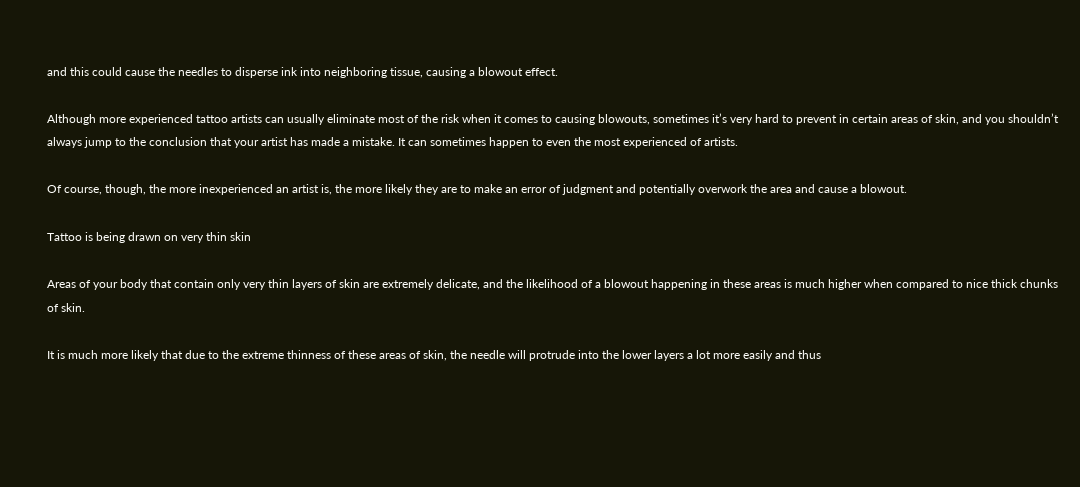and this could cause the needles to disperse ink into neighboring tissue, causing a blowout effect.

Although more experienced tattoo artists can usually eliminate most of the risk when it comes to causing blowouts, sometimes it’s very hard to prevent in certain areas of skin, and you shouldn’t always jump to the conclusion that your artist has made a mistake. It can sometimes happen to even the most experienced of artists.

Of course, though, the more inexperienced an artist is, the more likely they are to make an error of judgment and potentially overwork the area and cause a blowout.

Tattoo is being drawn on very thin skin

Areas of your body that contain only very thin layers of skin are extremely delicate, and the likelihood of a blowout happening in these areas is much higher when compared to nice thick chunks of skin.

It is much more likely that due to the extreme thinness of these areas of skin, the needle will protrude into the lower layers a lot more easily and thus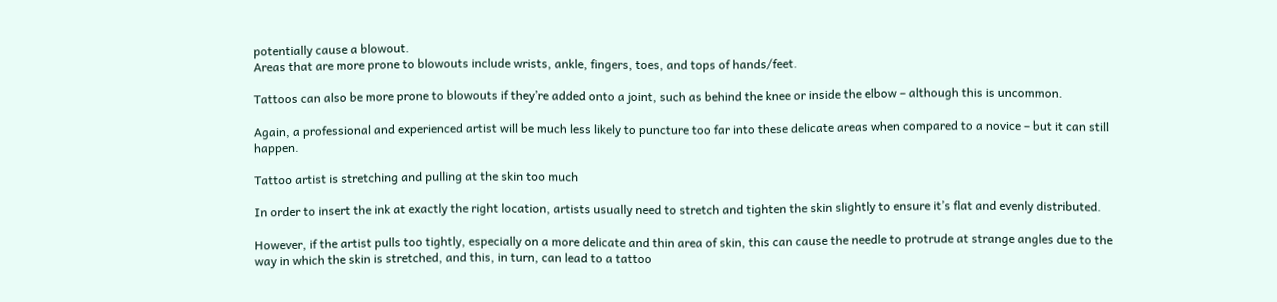potentially cause a blowout.
Areas that are more prone to blowouts include wrists, ankle, fingers, toes, and tops of hands/feet.

Tattoos can also be more prone to blowouts if they’re added onto a joint, such as behind the knee or inside the elbow – although this is uncommon.

Again, a professional and experienced artist will be much less likely to puncture too far into these delicate areas when compared to a novice – but it can still happen.

Tattoo artist is stretching and pulling at the skin too much

In order to insert the ink at exactly the right location, artists usually need to stretch and tighten the skin slightly to ensure it’s flat and evenly distributed.

However, if the artist pulls too tightly, especially on a more delicate and thin area of skin, this can cause the needle to protrude at strange angles due to the way in which the skin is stretched, and this, in turn, can lead to a tattoo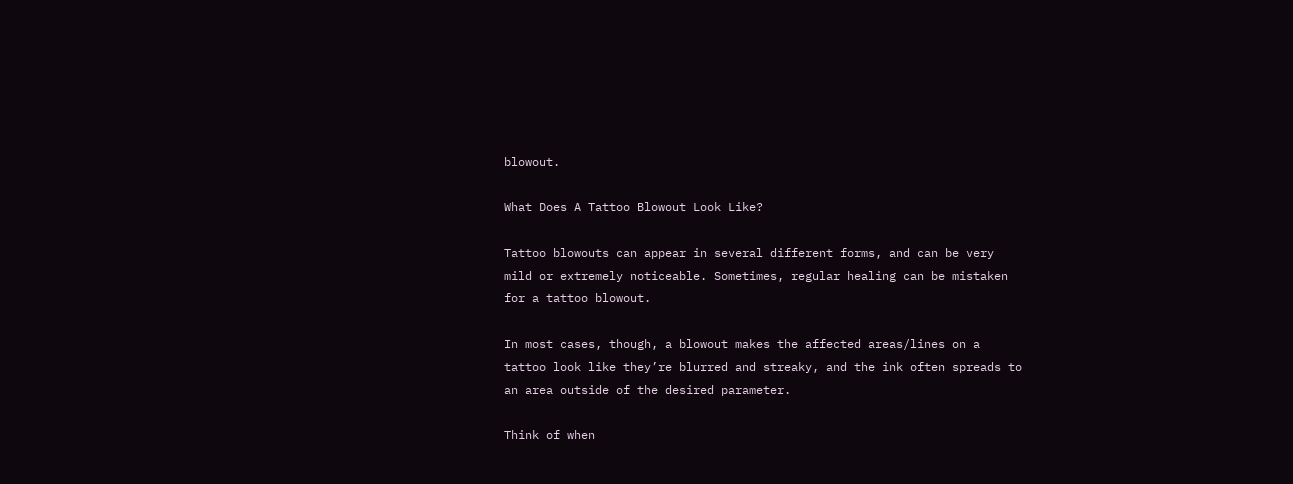blowout.

What Does A Tattoo Blowout Look Like?

Tattoo blowouts can appear in several different forms, and can be very mild or extremely noticeable. Sometimes, regular healing can be mistaken for a tattoo blowout.

In most cases, though, a blowout makes the affected areas/lines on a tattoo look like they’re blurred and streaky, and the ink often spreads to an area outside of the desired parameter.

Think of when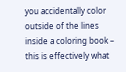you accidentally color outside of the lines inside a coloring book – this is effectively what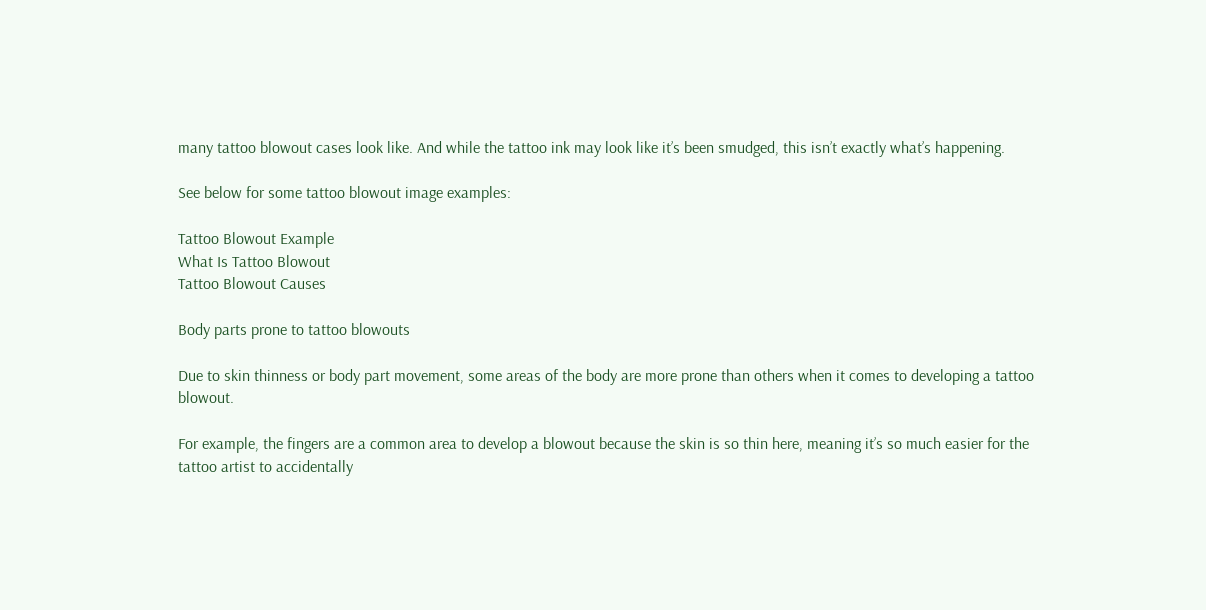many tattoo blowout cases look like. And while the tattoo ink may look like it’s been smudged, this isn’t exactly what’s happening.

See below for some tattoo blowout image examples:

Tattoo Blowout Example
What Is Tattoo Blowout
Tattoo Blowout Causes

Body parts prone to tattoo blowouts

Due to skin thinness or body part movement, some areas of the body are more prone than others when it comes to developing a tattoo blowout.

For example, the fingers are a common area to develop a blowout because the skin is so thin here, meaning it’s so much easier for the tattoo artist to accidentally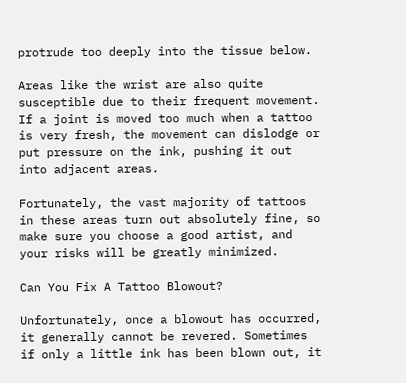protrude too deeply into the tissue below.

Areas like the wrist are also quite susceptible due to their frequent movement. If a joint is moved too much when a tattoo is very fresh, the movement can dislodge or put pressure on the ink, pushing it out into adjacent areas.

Fortunately, the vast majority of tattoos in these areas turn out absolutely fine, so make sure you choose a good artist, and your risks will be greatly minimized.

Can You Fix A Tattoo Blowout?

Unfortunately, once a blowout has occurred, it generally cannot be revered. Sometimes if only a little ink has been blown out, it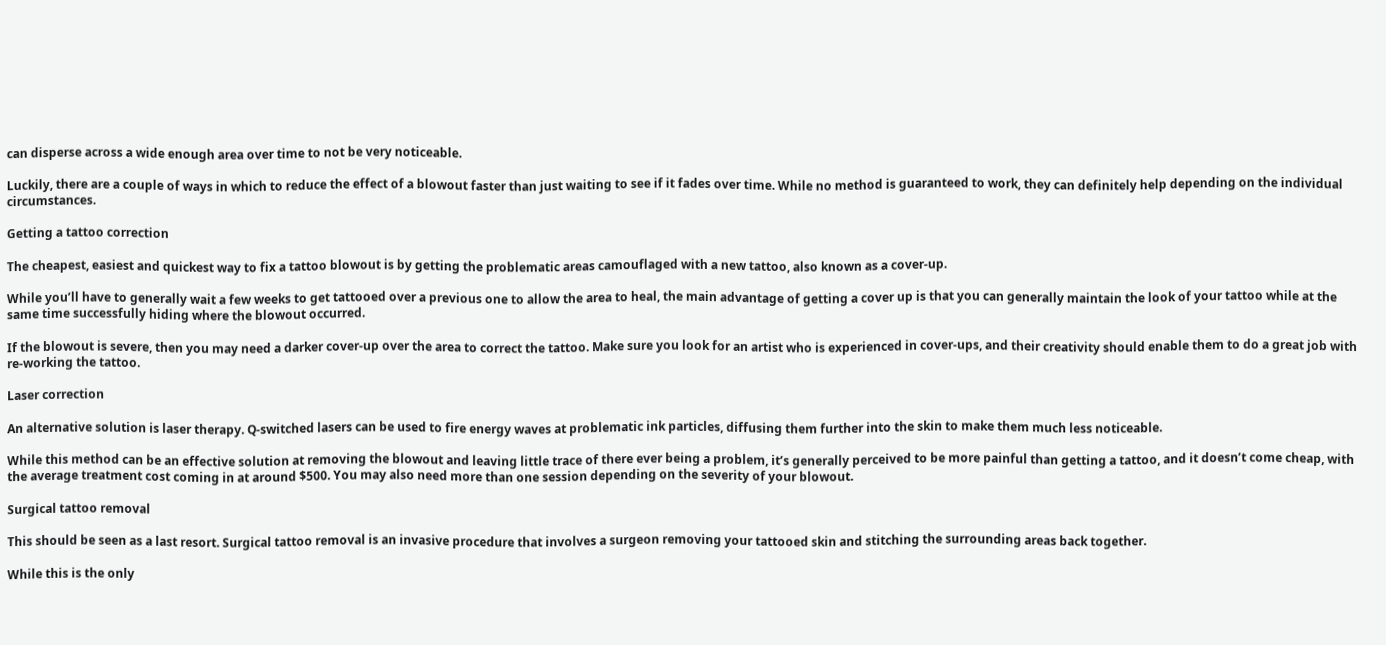can disperse across a wide enough area over time to not be very noticeable.

Luckily, there are a couple of ways in which to reduce the effect of a blowout faster than just waiting to see if it fades over time. While no method is guaranteed to work, they can definitely help depending on the individual circumstances.

Getting a tattoo correction

The cheapest, easiest and quickest way to fix a tattoo blowout is by getting the problematic areas camouflaged with a new tattoo, also known as a cover-up.

While you’ll have to generally wait a few weeks to get tattooed over a previous one to allow the area to heal, the main advantage of getting a cover up is that you can generally maintain the look of your tattoo while at the same time successfully hiding where the blowout occurred.

If the blowout is severe, then you may need a darker cover-up over the area to correct the tattoo. Make sure you look for an artist who is experienced in cover-ups, and their creativity should enable them to do a great job with re-working the tattoo.

Laser correction

An alternative solution is laser therapy. Q-switched lasers can be used to fire energy waves at problematic ink particles, diffusing them further into the skin to make them much less noticeable.

While this method can be an effective solution at removing the blowout and leaving little trace of there ever being a problem, it’s generally perceived to be more painful than getting a tattoo, and it doesn’t come cheap, with the average treatment cost coming in at around $500. You may also need more than one session depending on the severity of your blowout.

Surgical tattoo removal

This should be seen as a last resort. Surgical tattoo removal is an invasive procedure that involves a surgeon removing your tattooed skin and stitching the surrounding areas back together.

While this is the only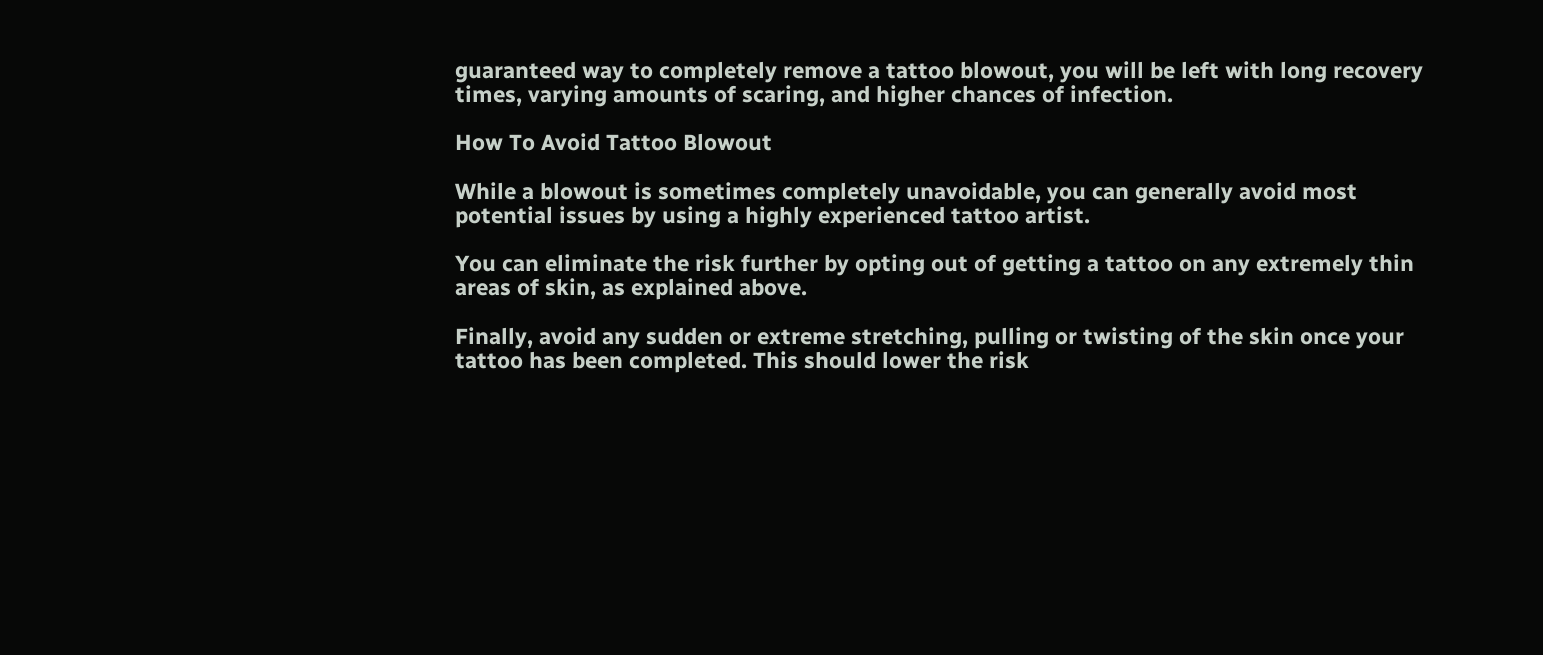guaranteed way to completely remove a tattoo blowout, you will be left with long recovery times, varying amounts of scaring, and higher chances of infection.

How To Avoid Tattoo Blowout

While a blowout is sometimes completely unavoidable, you can generally avoid most potential issues by using a highly experienced tattoo artist.

You can eliminate the risk further by opting out of getting a tattoo on any extremely thin areas of skin, as explained above.

Finally, avoid any sudden or extreme stretching, pulling or twisting of the skin once your tattoo has been completed. This should lower the risk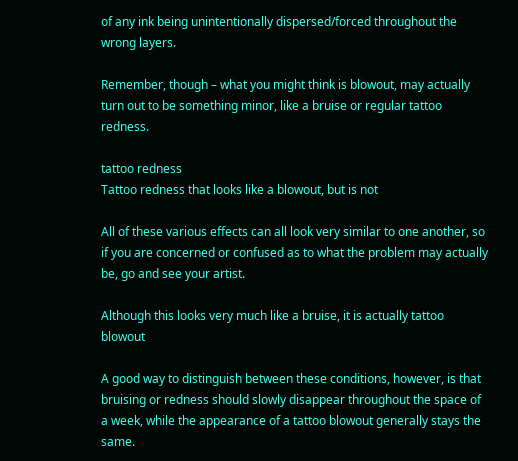of any ink being unintentionally dispersed/forced throughout the wrong layers.

Remember, though – what you might think is blowout, may actually turn out to be something minor, like a bruise or regular tattoo redness.

tattoo redness
Tattoo redness that looks like a blowout, but is not

All of these various effects can all look very similar to one another, so if you are concerned or confused as to what the problem may actually be, go and see your artist.

Although this looks very much like a bruise, it is actually tattoo blowout

A good way to distinguish between these conditions, however, is that bruising or redness should slowly disappear throughout the space of a week, while the appearance of a tattoo blowout generally stays the same.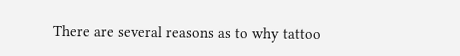There are several reasons as to why tattoo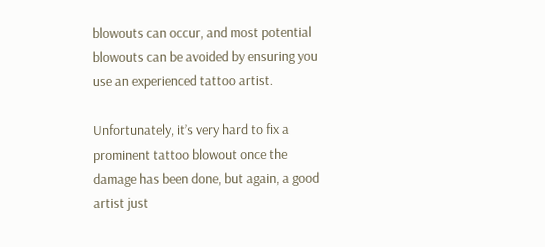blowouts can occur, and most potential blowouts can be avoided by ensuring you use an experienced tattoo artist.

Unfortunately, it’s very hard to fix a prominent tattoo blowout once the damage has been done, but again, a good artist just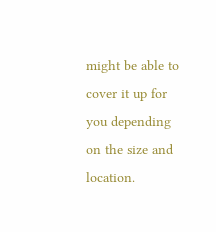might be able to cover it up for you depending on the size and location.